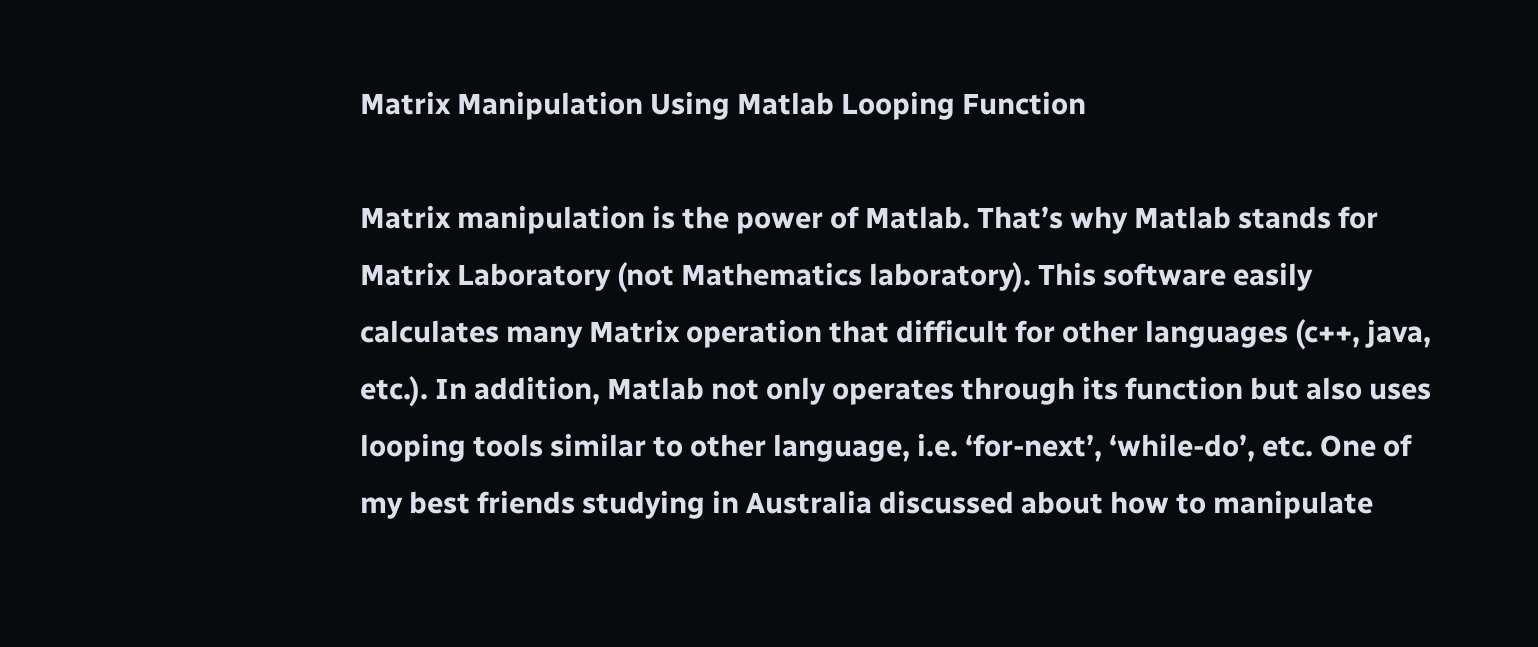Matrix Manipulation Using Matlab Looping Function

Matrix manipulation is the power of Matlab. That’s why Matlab stands for Matrix Laboratory (not Mathematics laboratory). This software easily calculates many Matrix operation that difficult for other languages (c++, java, etc.). In addition, Matlab not only operates through its function but also uses looping tools similar to other language, i.e. ‘for-next’, ‘while-do’, etc. One of my best friends studying in Australia discussed about how to manipulate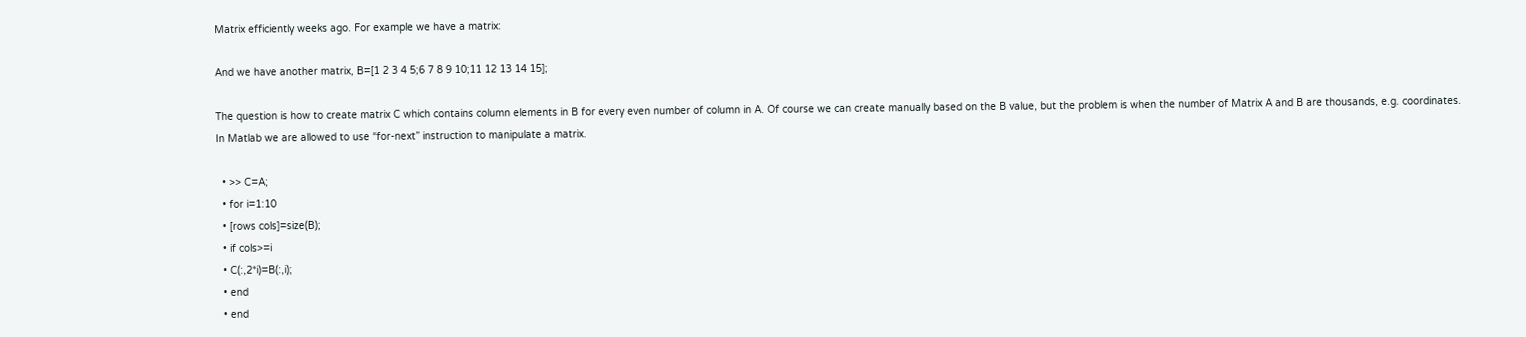Matrix efficiently weeks ago. For example we have a matrix:

And we have another matrix, B=[1 2 3 4 5;6 7 8 9 10;11 12 13 14 15];

The question is how to create matrix C which contains column elements in B for every even number of column in A. Of course we can create manually based on the B value, but the problem is when the number of Matrix A and B are thousands, e.g. coordinates. In Matlab we are allowed to use “for-next” instruction to manipulate a matrix.

  • >> C=A;
  • for i=1:10
  • [rows cols]=size(B);
  • if cols>=i
  • C(:,2*i)=B(:,i);
  • end
  • end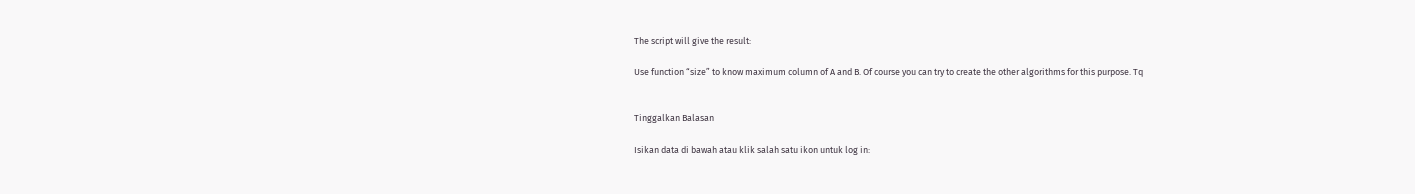The script will give the result:

Use function “size” to know maximum column of A and B. Of course you can try to create the other algorithms for this purpose. Tq


Tinggalkan Balasan

Isikan data di bawah atau klik salah satu ikon untuk log in: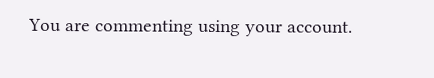You are commenting using your account.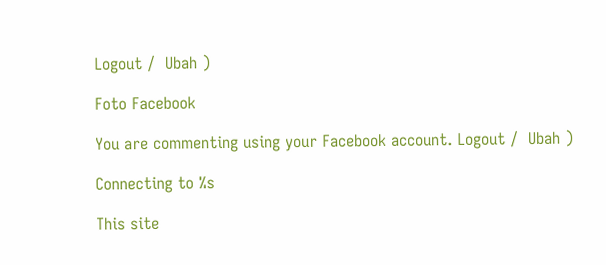Logout /  Ubah )

Foto Facebook

You are commenting using your Facebook account. Logout /  Ubah )

Connecting to %s

This site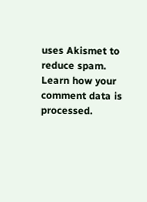uses Akismet to reduce spam. Learn how your comment data is processed.